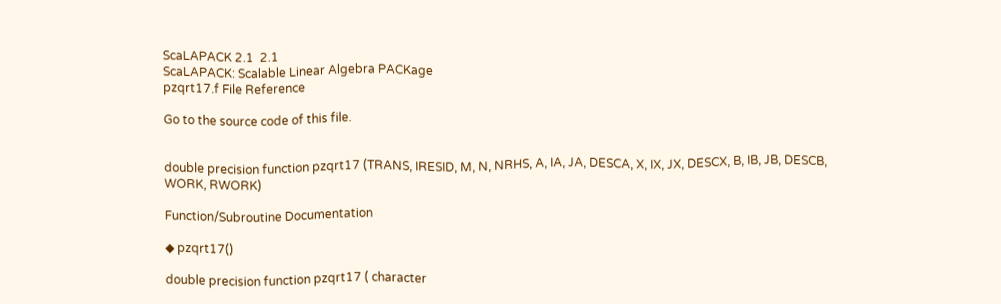ScaLAPACK 2.1  2.1
ScaLAPACK: Scalable Linear Algebra PACKage
pzqrt17.f File Reference

Go to the source code of this file.


double precision function pzqrt17 (TRANS, IRESID, M, N, NRHS, A, IA, JA, DESCA, X, IX, JX, DESCX, B, IB, JB, DESCB, WORK, RWORK)

Function/Subroutine Documentation

◆ pzqrt17()

double precision function pzqrt17 ( character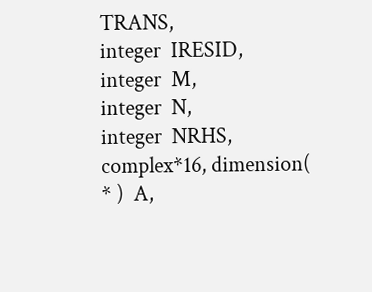TRANS,
integer  IRESID,
integer  M,
integer  N,
integer  NRHS,
complex*16, dimension( * )  A,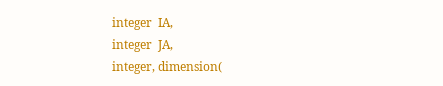integer  IA,
integer  JA,
integer, dimension(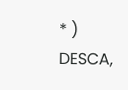* )  DESCA,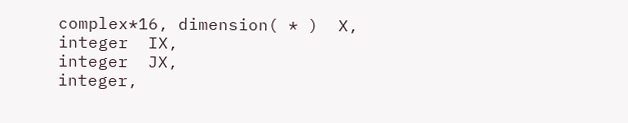complex*16, dimension( * )  X,
integer  IX,
integer  JX,
integer,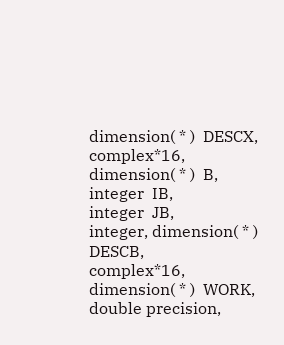dimension( * )  DESCX,
complex*16, dimension( * )  B,
integer  IB,
integer  JB,
integer, dimension( * )  DESCB,
complex*16, dimension( * )  WORK,
double precision,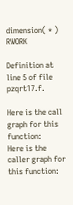dimension( * )  RWORK

Definition at line 5 of file pzqrt17.f.

Here is the call graph for this function:
Here is the caller graph for this function: